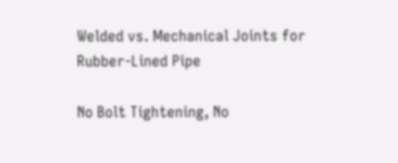Welded vs. Mechanical Joints for Rubber-Lined Pipe

No Bolt Tightening, No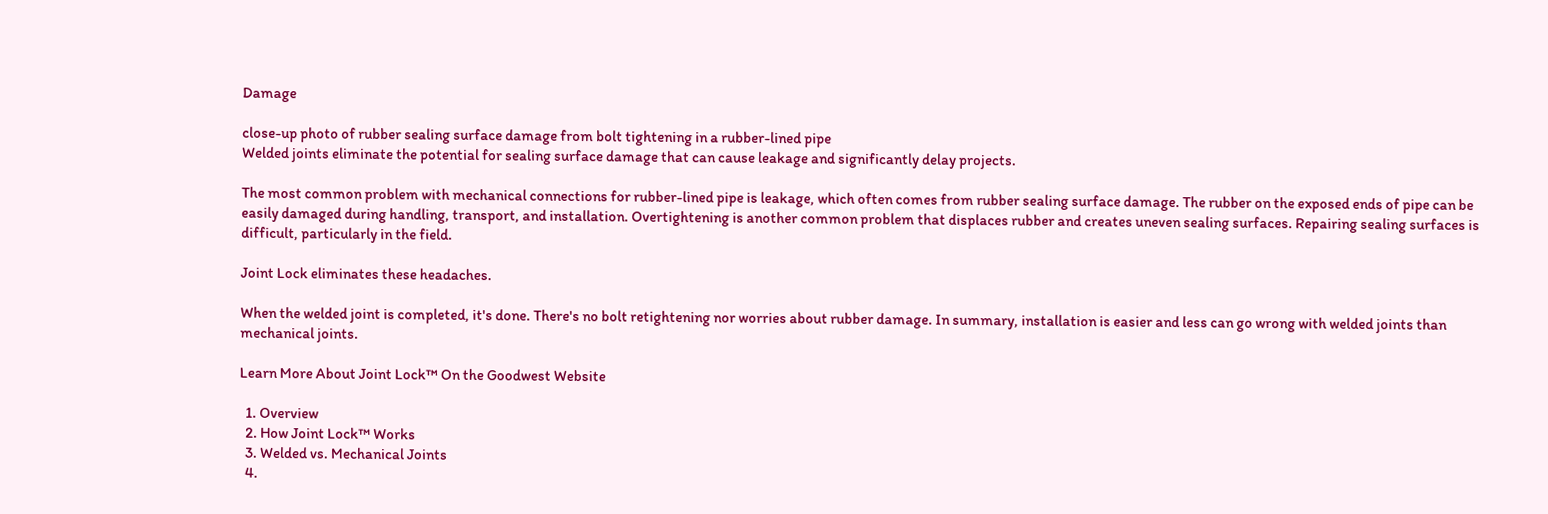Damage

close-up photo of rubber sealing surface damage from bolt tightening in a rubber-lined pipe
Welded joints eliminate the potential for sealing surface damage that can cause leakage and significantly delay projects.

The most common problem with mechanical connections for rubber-lined pipe is leakage, which often comes from rubber sealing surface damage. The rubber on the exposed ends of pipe can be easily damaged during handling, transport, and installation. Overtightening is another common problem that displaces rubber and creates uneven sealing surfaces. Repairing sealing surfaces is difficult, particularly in the field.

Joint Lock eliminates these headaches.

When the welded joint is completed, it's done. There's no bolt retightening nor worries about rubber damage. In summary, installation is easier and less can go wrong with welded joints than mechanical joints.

Learn More About Joint Lock™ On the Goodwest Website

  1. Overview
  2. How Joint Lock™ Works
  3. Welded vs. Mechanical Joints
  4.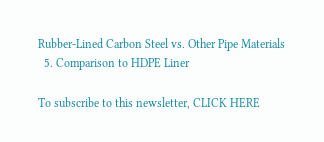Rubber-Lined Carbon Steel vs. Other Pipe Materials
  5. Comparison to HDPE Liner

To subscribe to this newsletter, CLICK HERE